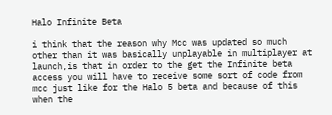Halo Infinite Beta

i think that the reason why Mcc was updated so much other than it was basically unplayable in multiplayer at launch,is that in order to the get the Infinite beta access you will have to receive some sort of code from mcc just like for the Halo 5 beta and because of this when the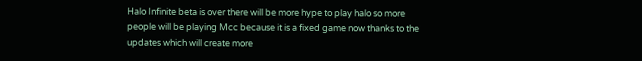Halo Infinite beta is over there will be more hype to play halo so more people will be playing Mcc because it is a fixed game now thanks to the updates which will create more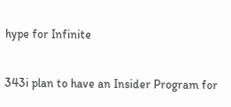hype for Infinite

343i plan to have an Insider Program for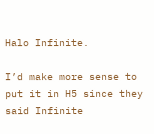Halo Infinite.

I’d make more sense to put it in H5 since they said Infinite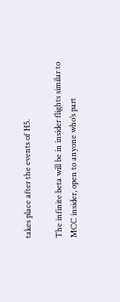takes place after the events of H5.

The infinite beta will be in insider flights similar to MCC insider, open to anyone who’s part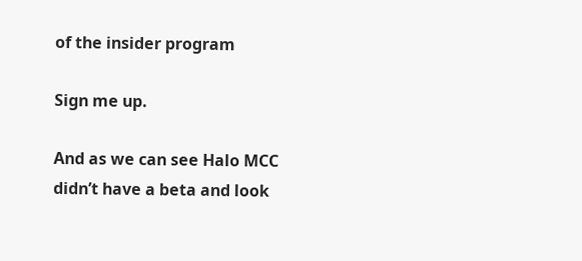of the insider program

Sign me up.

And as we can see Halo MCC didn’t have a beta and look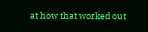at how that worked out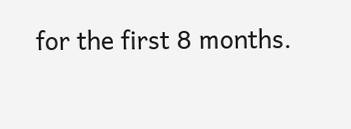for the first 8 months.